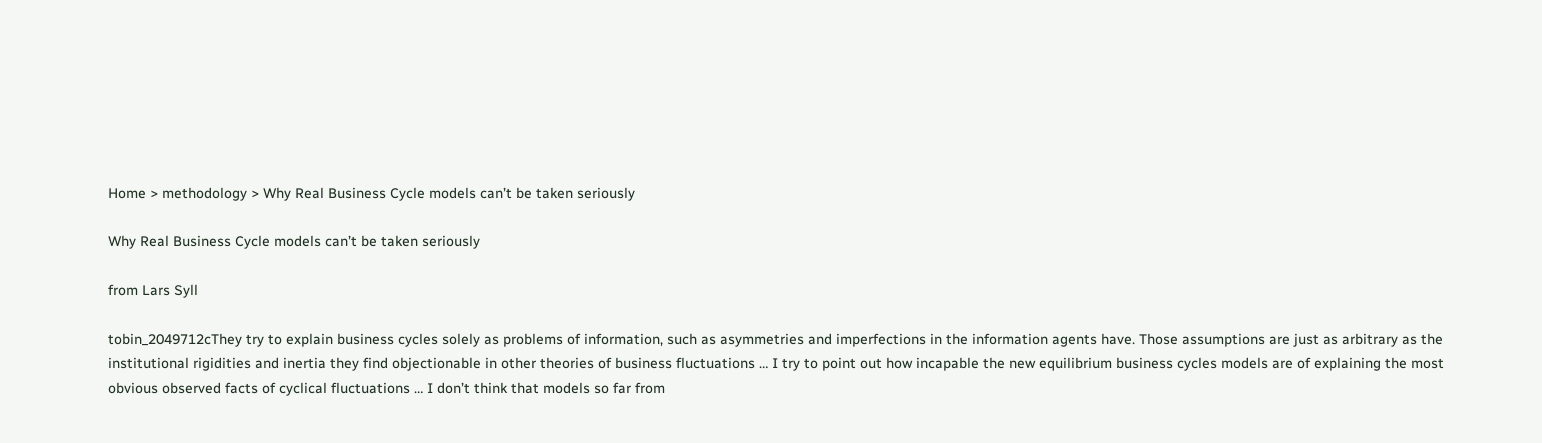Home > methodology > Why Real Business Cycle models can’t be taken seriously

Why Real Business Cycle models can’t be taken seriously

from Lars Syll

tobin_2049712cThey try to explain business cycles solely as problems of information, such as asymmetries and imperfections in the information agents have. Those assumptions are just as arbitrary as the institutional rigidities and inertia they find objectionable in other theories of business fluctuations … I try to point out how incapable the new equilibrium business cycles models are of explaining the most obvious observed facts of cyclical fluctuations … I don’t think that models so far from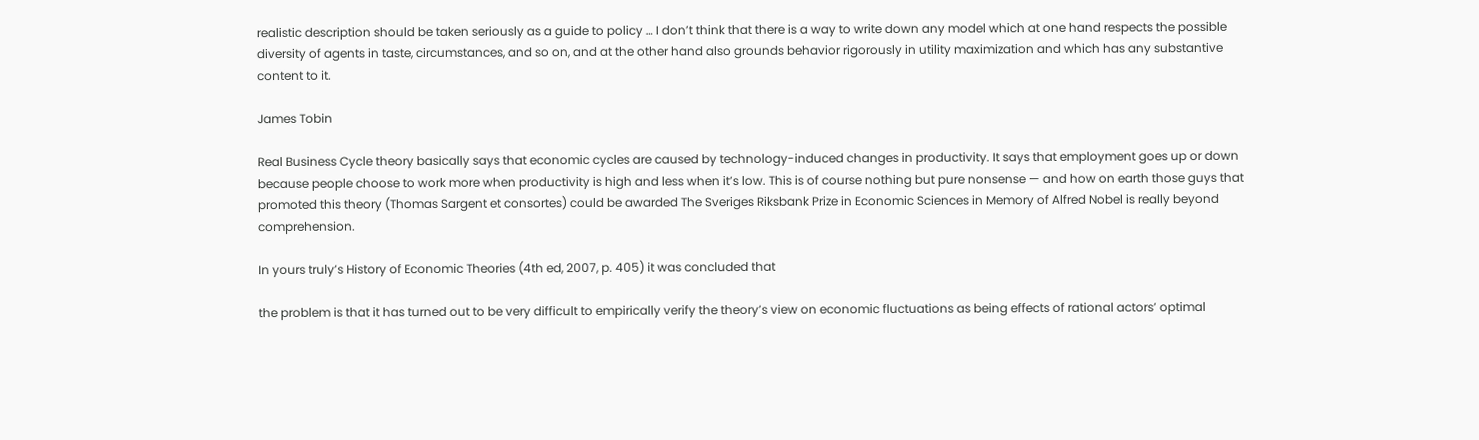realistic description should be taken seriously as a guide to policy … I don’t think that there is a way to write down any model which at one hand respects the possible diversity of agents in taste, circumstances, and so on, and at the other hand also grounds behavior rigorously in utility maximization and which has any substantive content to it.

James Tobin

Real Business Cycle theory basically says that economic cycles are caused by technology-induced changes in productivity. It says that employment goes up or down because people choose to work more when productivity is high and less when it’s low. This is of course nothing but pure nonsense — and how on earth those guys that promoted this theory (Thomas Sargent et consortes) could be awarded The Sveriges Riksbank Prize in Economic Sciences in Memory of Alfred Nobel is really beyond comprehension.

In yours truly’s History of Economic Theories (4th ed, 2007, p. 405) it was concluded that

the problem is that it has turned out to be very difficult to empirically verify the theory’s view on economic fluctuations as being effects of rational actors’ optimal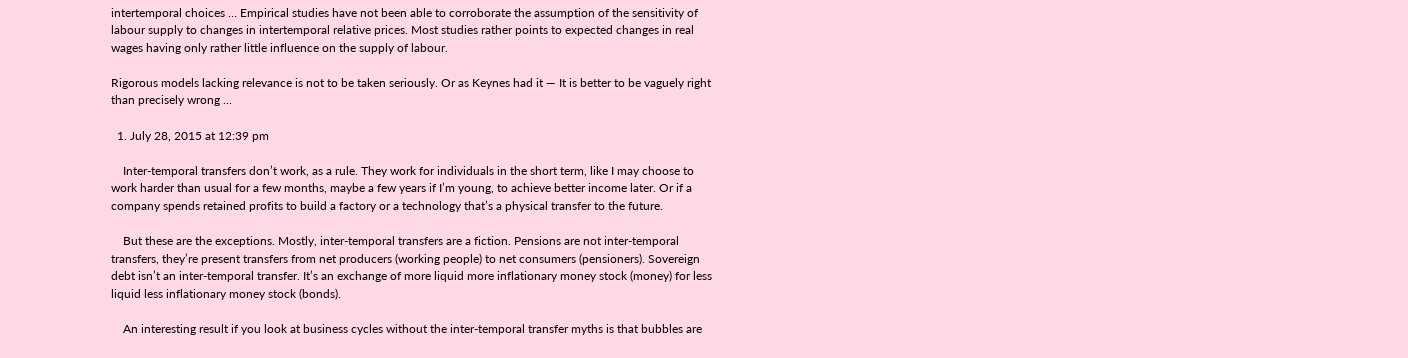intertemporal choices … Empirical studies have not been able to corroborate the assumption of the sensitivity of labour supply to changes in intertemporal relative prices. Most studies rather points to expected changes in real wages having only rather little influence on the supply of labour.

Rigorous models lacking relevance is not to be taken seriously. Or as Keynes had it — It is better to be vaguely right than precisely wrong …

  1. July 28, 2015 at 12:39 pm

    Inter-temporal transfers don’t work, as a rule. They work for individuals in the short term, like I may choose to work harder than usual for a few months, maybe a few years if I’m young, to achieve better income later. Or if a company spends retained profits to build a factory or a technology that’s a physical transfer to the future.

    But these are the exceptions. Mostly, inter-temporal transfers are a fiction. Pensions are not inter-temporal transfers, they’re present transfers from net producers (working people) to net consumers (pensioners). Sovereign debt isn’t an inter-temporal transfer. It’s an exchange of more liquid more inflationary money stock (money) for less liquid less inflationary money stock (bonds).

    An interesting result if you look at business cycles without the inter-temporal transfer myths is that bubbles are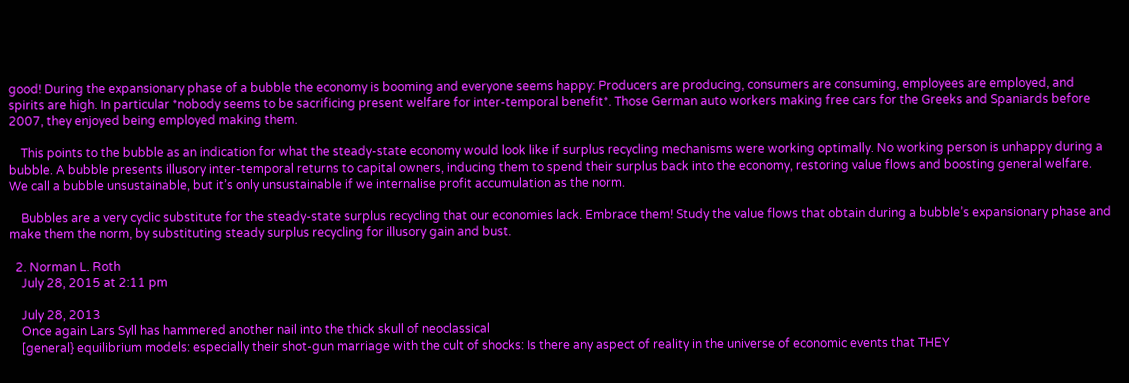good! During the expansionary phase of a bubble the economy is booming and everyone seems happy: Producers are producing, consumers are consuming, employees are employed, and spirits are high. In particular *nobody seems to be sacrificing present welfare for inter-temporal benefit*. Those German auto workers making free cars for the Greeks and Spaniards before 2007, they enjoyed being employed making them.

    This points to the bubble as an indication for what the steady-state economy would look like if surplus recycling mechanisms were working optimally. No working person is unhappy during a bubble. A bubble presents illusory inter-temporal returns to capital owners, inducing them to spend their surplus back into the economy, restoring value flows and boosting general welfare. We call a bubble unsustainable, but it’s only unsustainable if we internalise profit accumulation as the norm.

    Bubbles are a very cyclic substitute for the steady-state surplus recycling that our economies lack. Embrace them! Study the value flows that obtain during a bubble’s expansionary phase and make them the norm, by substituting steady surplus recycling for illusory gain and bust.

  2. Norman L. Roth
    July 28, 2015 at 2:11 pm

    July 28, 2013
    Once again Lars Syll has hammered another nail into the thick skull of neoclassical
    [general} equilibrium models: especially their shot-gun marriage with the cult of shocks: Is there any aspect of reality in the universe of economic events that THEY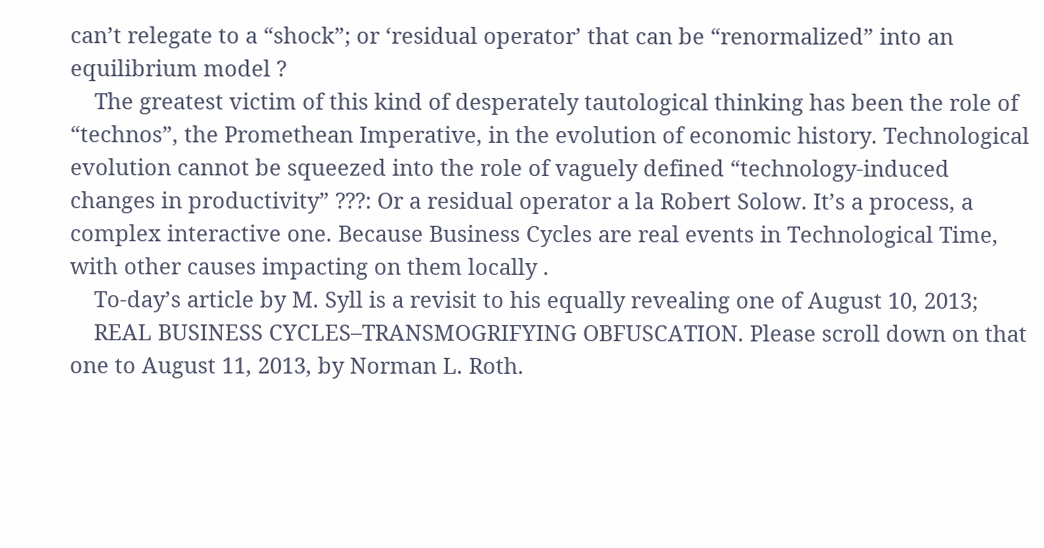can’t relegate to a “shock”; or ‘residual operator’ that can be “renormalized” into an equilibrium model ?
    The greatest victim of this kind of desperately tautological thinking has been the role of “technos”, the Promethean Imperative, in the evolution of economic history. Technological evolution cannot be squeezed into the role of vaguely defined “technology-induced changes in productivity” ???: Or a residual operator a la Robert Solow. It’s a process, a complex interactive one. Because Business Cycles are real events in Technological Time, with other causes impacting on them locally .
    To-day’s article by M. Syll is a revisit to his equally revealing one of August 10, 2013;
    REAL BUSINESS CYCLES–TRANSMOGRIFYING OBFUSCATION. Please scroll down on that one to August 11, 2013, by Norman L. Roth.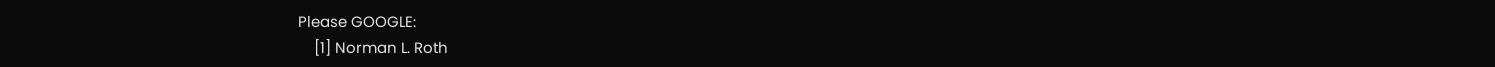Please GOOGLE:
    [1] Norman L. Roth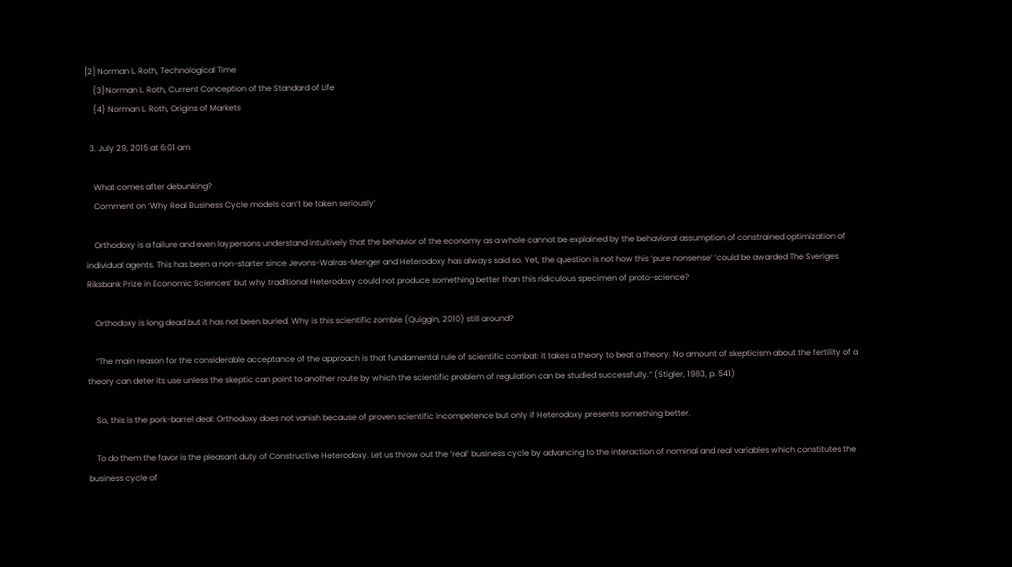[2] Norman L. Roth, Technological Time
    {3}Norman L. Roth, Current Conception of the Standard of Life
    {4} Norman L. Roth, Origins of Markets

  3. July 29, 2015 at 6:01 am

    What comes after debunking?
    Comment on ‘Why Real Business Cycle models can’t be taken seriously’

    Orthodoxy is a failure and even laypersons understand intuitively that the behavior of the economy as a whole cannot be explained by the behavioral assumption of constrained optimization of individual agents. This has been a non-starter since Jevons-Walras-Menger and Heterodoxy has always said so. Yet, the question is not how this ‘pure nonsense’ ‘could be awarded The Sveriges Riksbank Prize in Economic Sciences’ but why traditional Heterodoxy could not produce something better than this ridiculous specimen of proto-science?

    Orthodoxy is long dead but it has not been buried. Why is this scientific zombie (Quiggin, 2010) still around?

    “The main reason for the considerable acceptance of the approach is that fundamental rule of scientific combat: it takes a theory to beat a theory. No amount of skepticism about the fertility of a theory can deter its use unless the skeptic can point to another route by which the scientific problem of regulation can be studied successfully.” (Stigler, 1983, p. 541)

    So, this is the pork-barrel deal: Orthodoxy does not vanish because of proven scientific incompetence but only if Heterodoxy presents something better.

    To do them the favor is the pleasant duty of Constructive Heterodoxy. Let us throw out the ‘real’ business cycle by advancing to the interaction of nominal and real variables which constitutes the business cycle of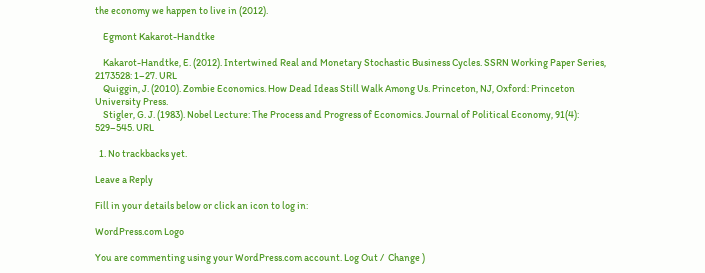the economy we happen to live in (2012).

    Egmont Kakarot-Handtke

    Kakarot-Handtke, E. (2012). Intertwined Real and Monetary Stochastic Business Cycles. SSRN Working Paper Series, 2173528: 1–27. URL
    Quiggin, J. (2010). Zombie Economics. How Dead Ideas Still Walk Among Us. Princeton, NJ, Oxford: Princeton University Press.
    Stigler, G. J. (1983). Nobel Lecture: The Process and Progress of Economics. Journal of Political Economy, 91(4): 529–545. URL

  1. No trackbacks yet.

Leave a Reply

Fill in your details below or click an icon to log in:

WordPress.com Logo

You are commenting using your WordPress.com account. Log Out /  Change )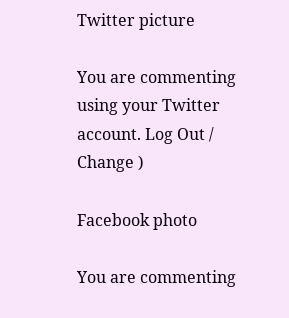Twitter picture

You are commenting using your Twitter account. Log Out /  Change )

Facebook photo

You are commenting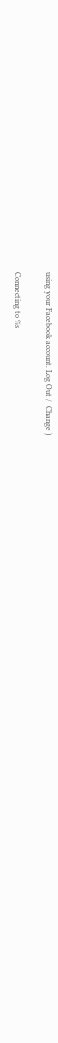using your Facebook account. Log Out /  Change )

Connecting to %s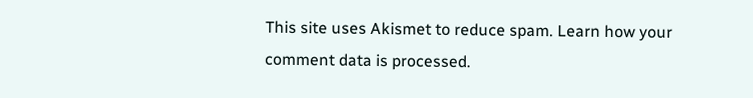This site uses Akismet to reduce spam. Learn how your comment data is processed.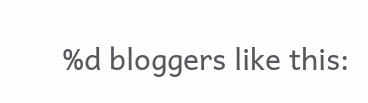%d bloggers like this: